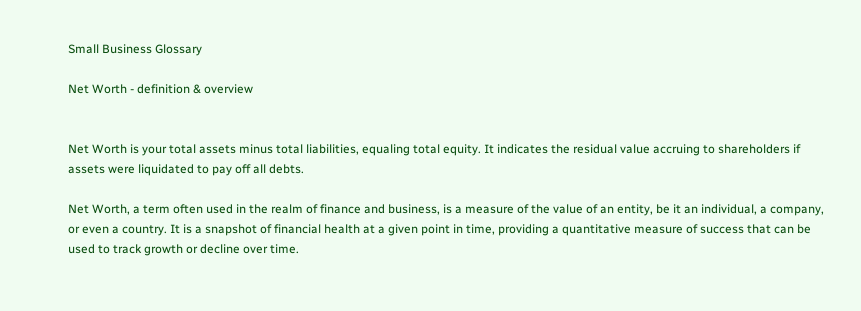Small Business Glossary

Net Worth - definition & overview


Net Worth is your total assets minus total liabilities, equaling total equity. It indicates the residual value accruing to shareholders if assets were liquidated to pay off all debts.

Net Worth, a term often used in the realm of finance and business, is a measure of the value of an entity, be it an individual, a company, or even a country. It is a snapshot of financial health at a given point in time, providing a quantitative measure of success that can be used to track growth or decline over time.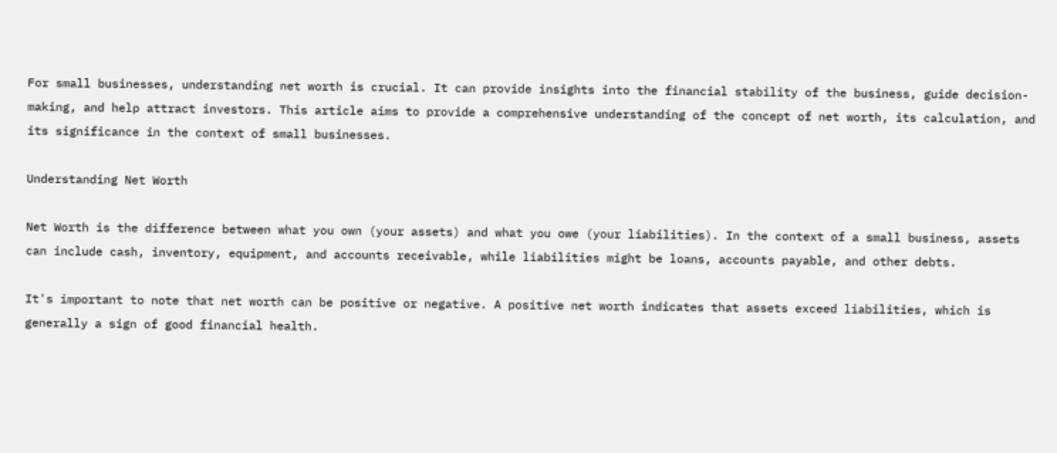For small businesses, understanding net worth is crucial. It can provide insights into the financial stability of the business, guide decision-making, and help attract investors. This article aims to provide a comprehensive understanding of the concept of net worth, its calculation, and its significance in the context of small businesses.

Understanding Net Worth

Net Worth is the difference between what you own (your assets) and what you owe (your liabilities). In the context of a small business, assets can include cash, inventory, equipment, and accounts receivable, while liabilities might be loans, accounts payable, and other debts.

It's important to note that net worth can be positive or negative. A positive net worth indicates that assets exceed liabilities, which is generally a sign of good financial health.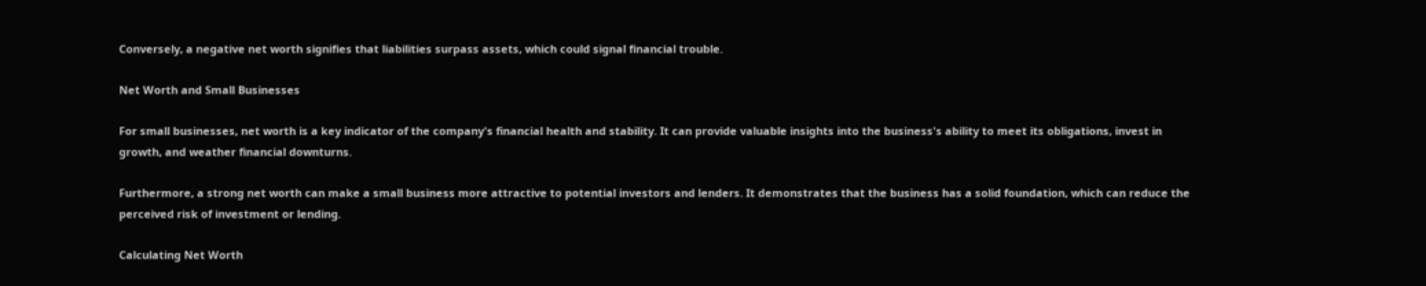Conversely, a negative net worth signifies that liabilities surpass assets, which could signal financial trouble.

Net Worth and Small Businesses

For small businesses, net worth is a key indicator of the company's financial health and stability. It can provide valuable insights into the business's ability to meet its obligations, invest in growth, and weather financial downturns.

Furthermore, a strong net worth can make a small business more attractive to potential investors and lenders. It demonstrates that the business has a solid foundation, which can reduce the perceived risk of investment or lending.

Calculating Net Worth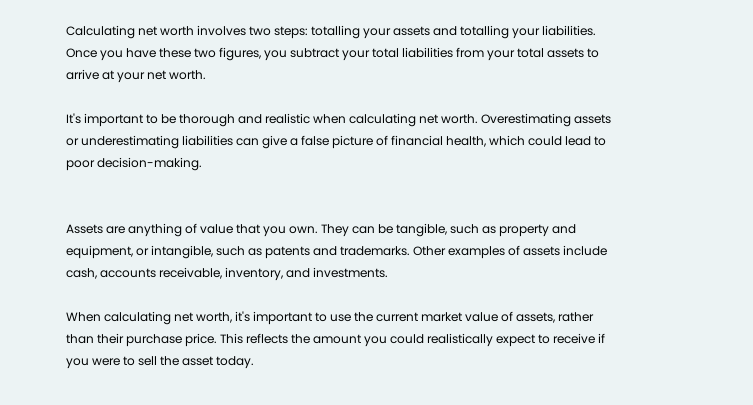Calculating net worth involves two steps: totalling your assets and totalling your liabilities. Once you have these two figures, you subtract your total liabilities from your total assets to arrive at your net worth.

It's important to be thorough and realistic when calculating net worth. Overestimating assets or underestimating liabilities can give a false picture of financial health, which could lead to poor decision-making.


Assets are anything of value that you own. They can be tangible, such as property and equipment, or intangible, such as patents and trademarks. Other examples of assets include cash, accounts receivable, inventory, and investments.

When calculating net worth, it's important to use the current market value of assets, rather than their purchase price. This reflects the amount you could realistically expect to receive if you were to sell the asset today.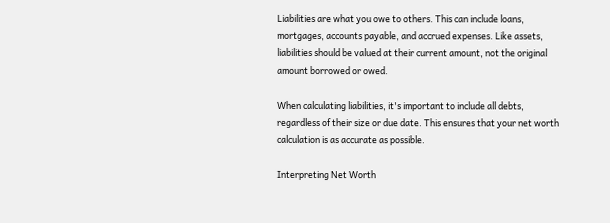Liabilities are what you owe to others. This can include loans, mortgages, accounts payable, and accrued expenses. Like assets, liabilities should be valued at their current amount, not the original amount borrowed or owed.

When calculating liabilities, it's important to include all debts, regardless of their size or due date. This ensures that your net worth calculation is as accurate as possible.

Interpreting Net Worth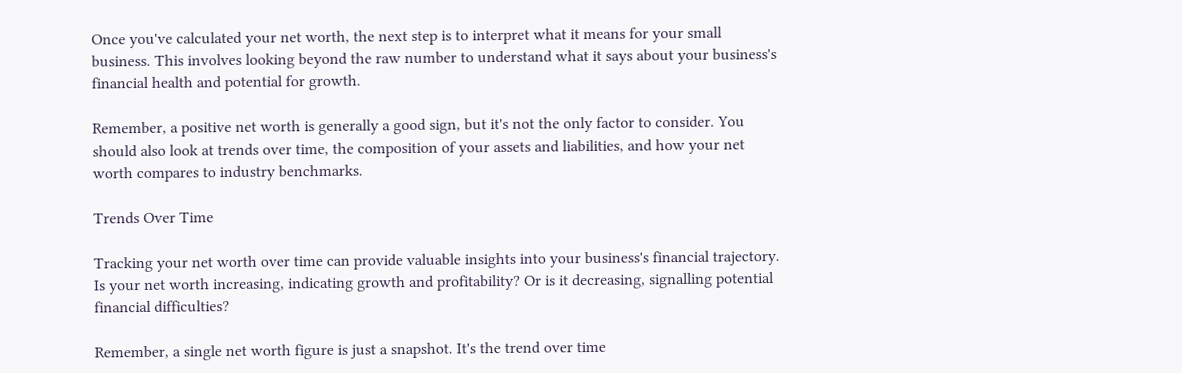Once you've calculated your net worth, the next step is to interpret what it means for your small business. This involves looking beyond the raw number to understand what it says about your business's financial health and potential for growth.

Remember, a positive net worth is generally a good sign, but it's not the only factor to consider. You should also look at trends over time, the composition of your assets and liabilities, and how your net worth compares to industry benchmarks.

Trends Over Time

Tracking your net worth over time can provide valuable insights into your business's financial trajectory. Is your net worth increasing, indicating growth and profitability? Or is it decreasing, signalling potential financial difficulties?

Remember, a single net worth figure is just a snapshot. It's the trend over time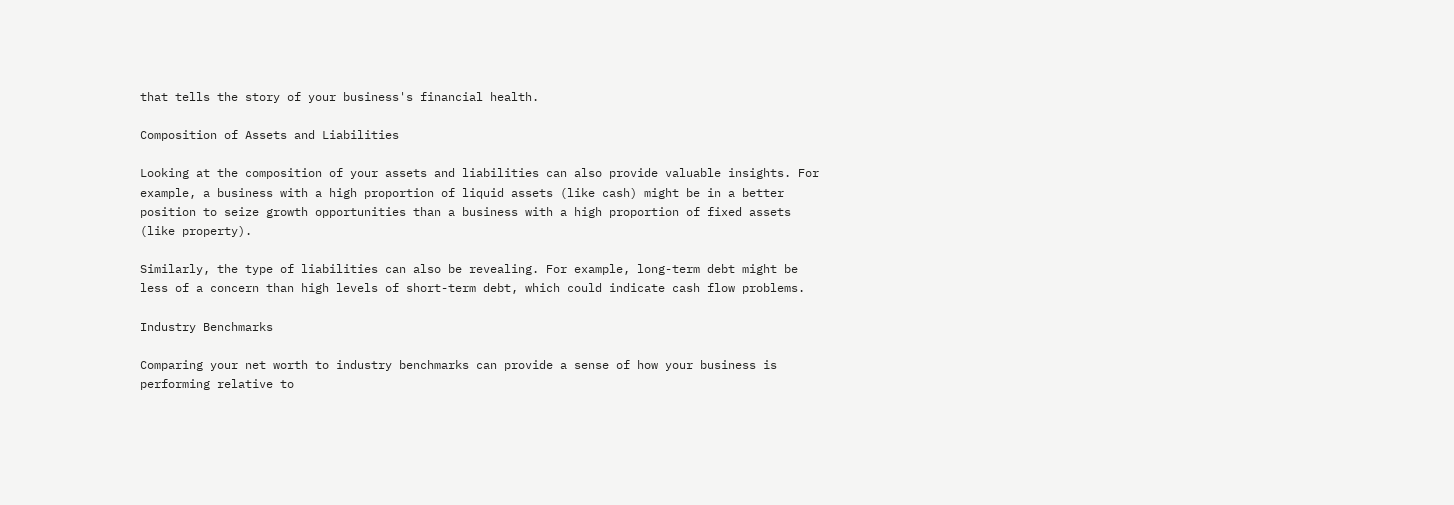that tells the story of your business's financial health.

Composition of Assets and Liabilities

Looking at the composition of your assets and liabilities can also provide valuable insights. For example, a business with a high proportion of liquid assets (like cash) might be in a better position to seize growth opportunities than a business with a high proportion of fixed assets (like property).

Similarly, the type of liabilities can also be revealing. For example, long-term debt might be less of a concern than high levels of short-term debt, which could indicate cash flow problems.

Industry Benchmarks

Comparing your net worth to industry benchmarks can provide a sense of how your business is performing relative to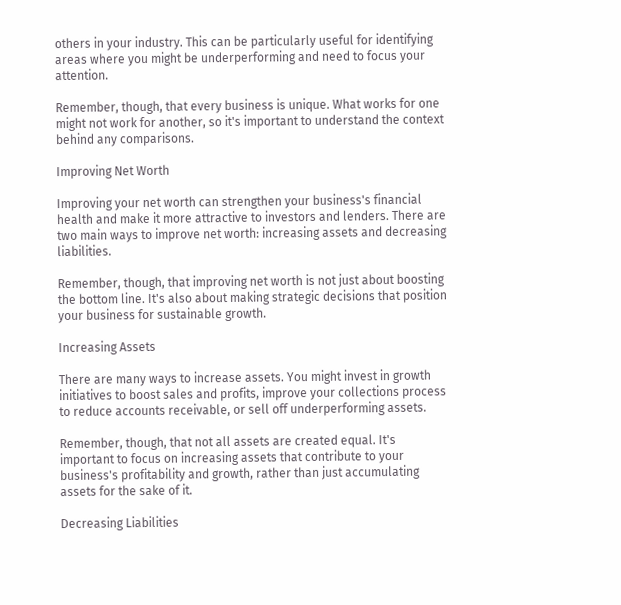others in your industry. This can be particularly useful for identifying areas where you might be underperforming and need to focus your attention.

Remember, though, that every business is unique. What works for one might not work for another, so it's important to understand the context behind any comparisons.

Improving Net Worth

Improving your net worth can strengthen your business's financial health and make it more attractive to investors and lenders. There are two main ways to improve net worth: increasing assets and decreasing liabilities.

Remember, though, that improving net worth is not just about boosting the bottom line. It's also about making strategic decisions that position your business for sustainable growth.

Increasing Assets

There are many ways to increase assets. You might invest in growth initiatives to boost sales and profits, improve your collections process to reduce accounts receivable, or sell off underperforming assets.

Remember, though, that not all assets are created equal. It's important to focus on increasing assets that contribute to your business's profitability and growth, rather than just accumulating assets for the sake of it.

Decreasing Liabilities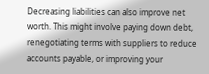Decreasing liabilities can also improve net worth. This might involve paying down debt, renegotiating terms with suppliers to reduce accounts payable, or improving your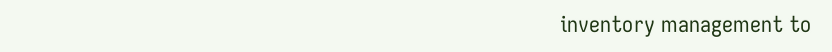inventory management to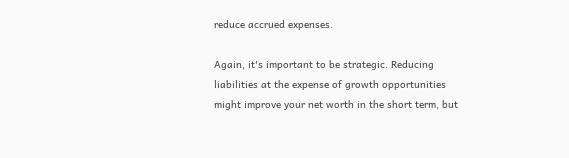reduce accrued expenses.

Again, it's important to be strategic. Reducing liabilities at the expense of growth opportunities might improve your net worth in the short term, but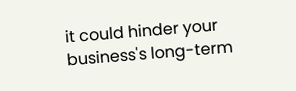it could hinder your business's long-term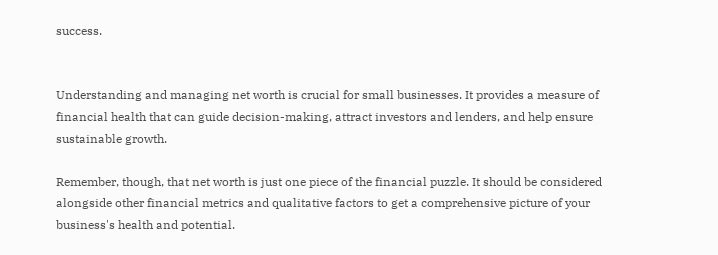success.


Understanding and managing net worth is crucial for small businesses. It provides a measure of financial health that can guide decision-making, attract investors and lenders, and help ensure sustainable growth.

Remember, though, that net worth is just one piece of the financial puzzle. It should be considered alongside other financial metrics and qualitative factors to get a comprehensive picture of your business's health and potential.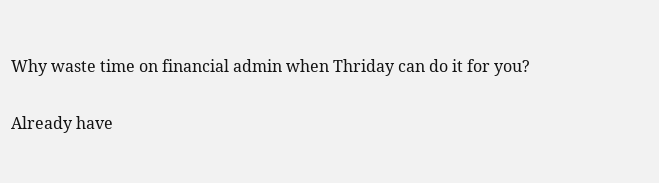Why waste time on financial admin when Thriday can do it for you?

Already have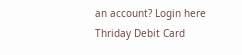an account? Login here
Thriday Debit Card